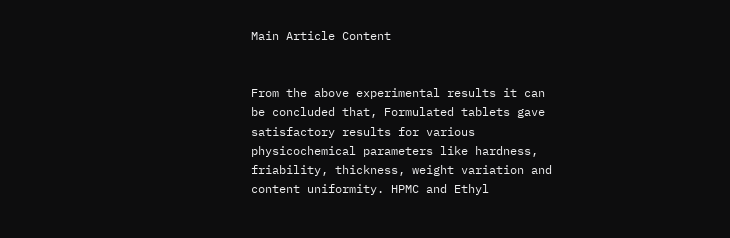Main Article Content


From the above experimental results it can be concluded that, Formulated tablets gave satisfactory results for various physicochemical parameters like hardness, friability, thickness, weight variation and content uniformity. HPMC and Ethyl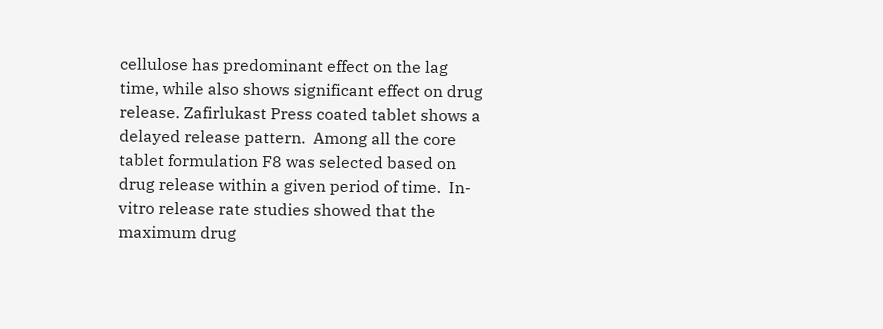cellulose has predominant effect on the lag time, while also shows significant effect on drug release. Zafirlukast Press coated tablet shows a delayed release pattern.  Among all the core tablet formulation F8 was selected based on drug release within a given period of time.  In-vitro release rate studies showed that the maximum drug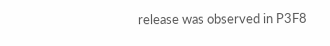release was observed in P3F8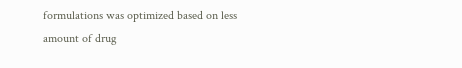formulations was optimized based on less amount of drug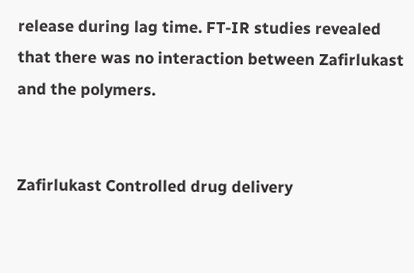release during lag time. FT-IR studies revealed that there was no interaction between Zafirlukast and the polymers.


Zafirlukast Controlled drug delivery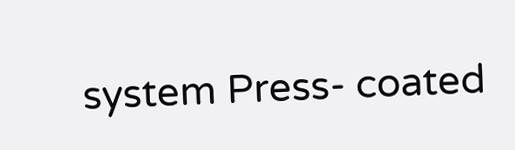system Press- coated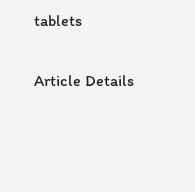tablets

Article Details